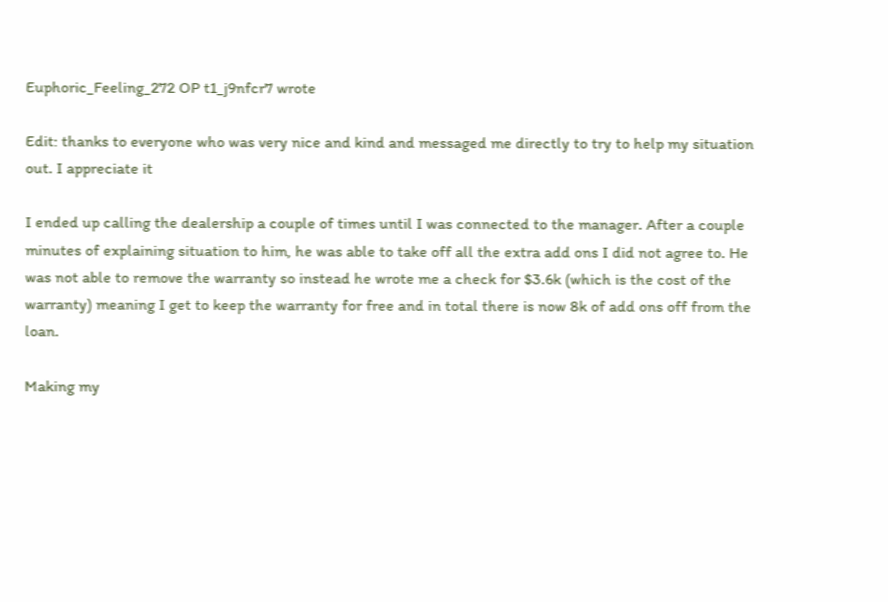Euphoric_Feeling_272 OP t1_j9nfcr7 wrote

Edit: thanks to everyone who was very nice and kind and messaged me directly to try to help my situation out. I appreciate it

I ended up calling the dealership a couple of times until I was connected to the manager. After a couple minutes of explaining situation to him, he was able to take off all the extra add ons I did not agree to. He was not able to remove the warranty so instead he wrote me a check for $3.6k (which is the cost of the warranty) meaning I get to keep the warranty for free and in total there is now 8k of add ons off from the loan.

Making my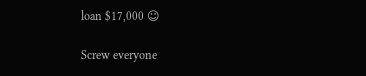loan $17,000 ☺

Screw everyone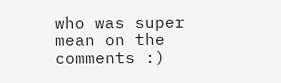who was super mean on the comments :)